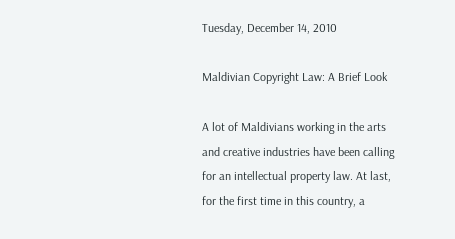Tuesday, December 14, 2010

Maldivian Copyright Law: A Brief Look

A lot of Maldivians working in the arts and creative industries have been calling for an intellectual property law. At last, for the first time in this country, a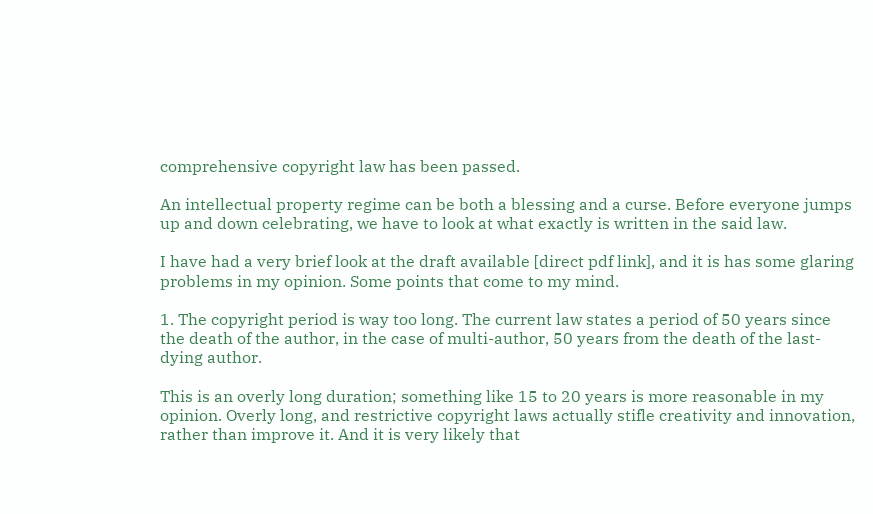comprehensive copyright law has been passed.

An intellectual property regime can be both a blessing and a curse. Before everyone jumps up and down celebrating, we have to look at what exactly is written in the said law.

I have had a very brief look at the draft available [direct pdf link], and it is has some glaring problems in my opinion. Some points that come to my mind.

1. The copyright period is way too long. The current law states a period of 50 years since the death of the author, in the case of multi-author, 50 years from the death of the last-dying author.

This is an overly long duration; something like 15 to 20 years is more reasonable in my opinion. Overly long, and restrictive copyright laws actually stifle creativity and innovation, rather than improve it. And it is very likely that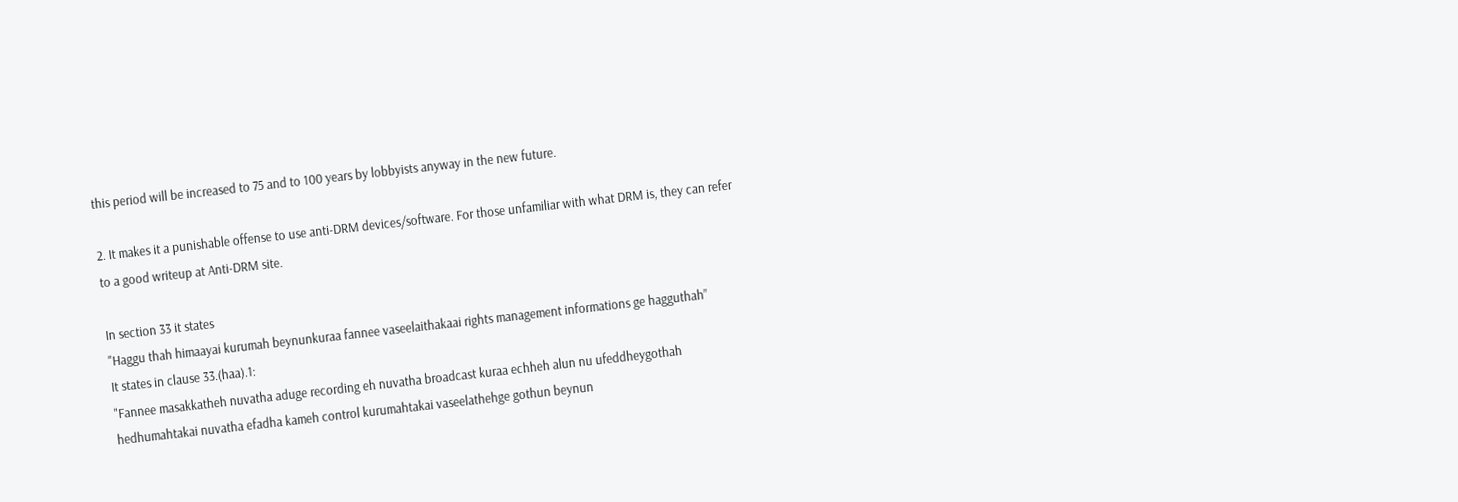this period will be increased to 75 and to 100 years by lobbyists anyway in the new future.

2. It makes it a punishable offense to use anti-DRM devices/software. For those unfamiliar with what DRM is, they can refer to a good writeup at Anti-DRM site.

In section 33 it states
"Haggu thah himaayai kurumah beynunkuraa fannee vaseelaithakaai rights management informations ge hagguthah”
It states in clause 33.(haa).1:
"Fannee masakkatheh nuvatha aduge recording eh nuvatha broadcast kuraa echheh alun nu ufeddheygothah hedhumahtakai nuvatha efadha kameh control kurumahtakai vaseelathehge gothun beynun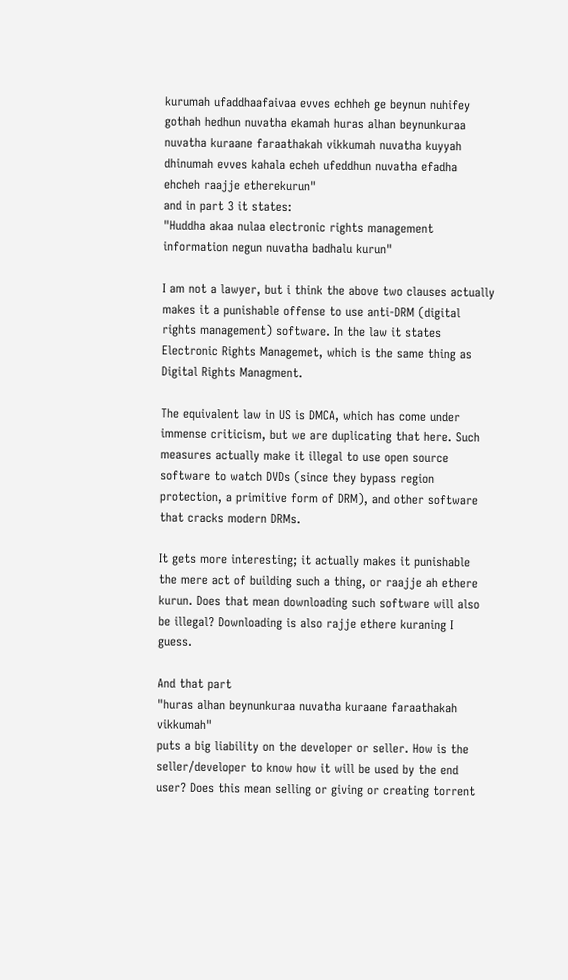kurumah ufaddhaafaivaa evves echheh ge beynun nuhifey gothah hedhun nuvatha ekamah huras alhan beynunkuraa nuvatha kuraane faraathakah vikkumah nuvatha kuyyah dhinumah evves kahala echeh ufeddhun nuvatha efadha ehcheh raajje etherekurun"
and in part 3 it states:
"Huddha akaa nulaa electronic rights management information negun nuvatha badhalu kurun"

I am not a lawyer, but i think the above two clauses actually makes it a punishable offense to use anti-DRM (digital rights management) software. In the law it states Electronic Rights Managemet, which is the same thing as Digital Rights Managment.

The equivalent law in US is DMCA, which has come under immense criticism, but we are duplicating that here. Such measures actually make it illegal to use open source software to watch DVDs (since they bypass region protection, a primitive form of DRM), and other software that cracks modern DRMs.

It gets more interesting; it actually makes it punishable the mere act of building such a thing, or raajje ah ethere kurun. Does that mean downloading such software will also be illegal? Downloading is also rajje ethere kuraning I guess.

And that part
"huras alhan beynunkuraa nuvatha kuraane faraathakah vikkumah"
puts a big liability on the developer or seller. How is the seller/developer to know how it will be used by the end user? Does this mean selling or giving or creating torrent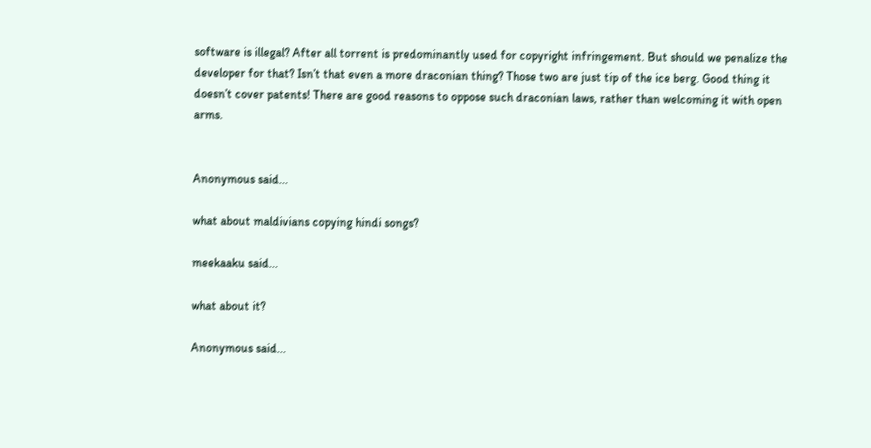software is illegal? After all torrent is predominantly used for copyright infringement. But should we penalize the developer for that? Isn’t that even a more draconian thing? Those two are just tip of the ice berg. Good thing it doesn’t cover patents! There are good reasons to oppose such draconian laws, rather than welcoming it with open arms.


Anonymous said...

what about maldivians copying hindi songs?

meekaaku said...

what about it?

Anonymous said...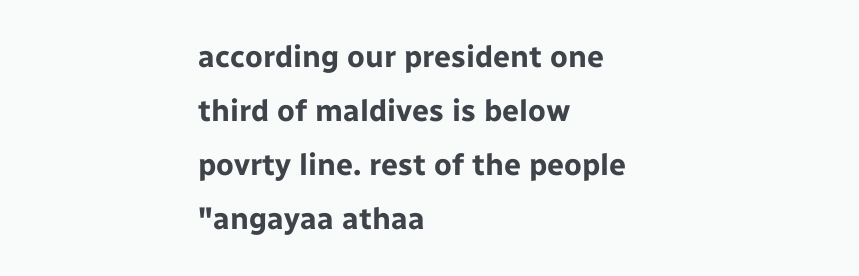according our president one third of maldives is below povrty line. rest of the people "angayaa athaa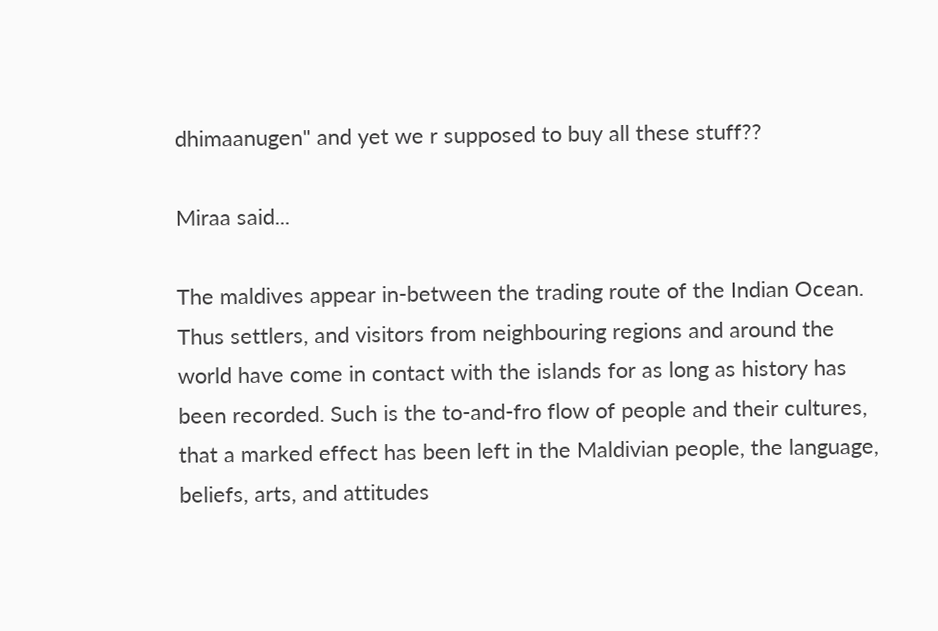dhimaanugen" and yet we r supposed to buy all these stuff??

Miraa said...

The maldives appear in-between the trading route of the Indian Ocean. Thus settlers, and visitors from neighbouring regions and around the world have come in contact with the islands for as long as history has been recorded. Such is the to-and-fro flow of people and their cultures, that a marked effect has been left in the Maldivian people, the language, beliefs, arts, and attitudes